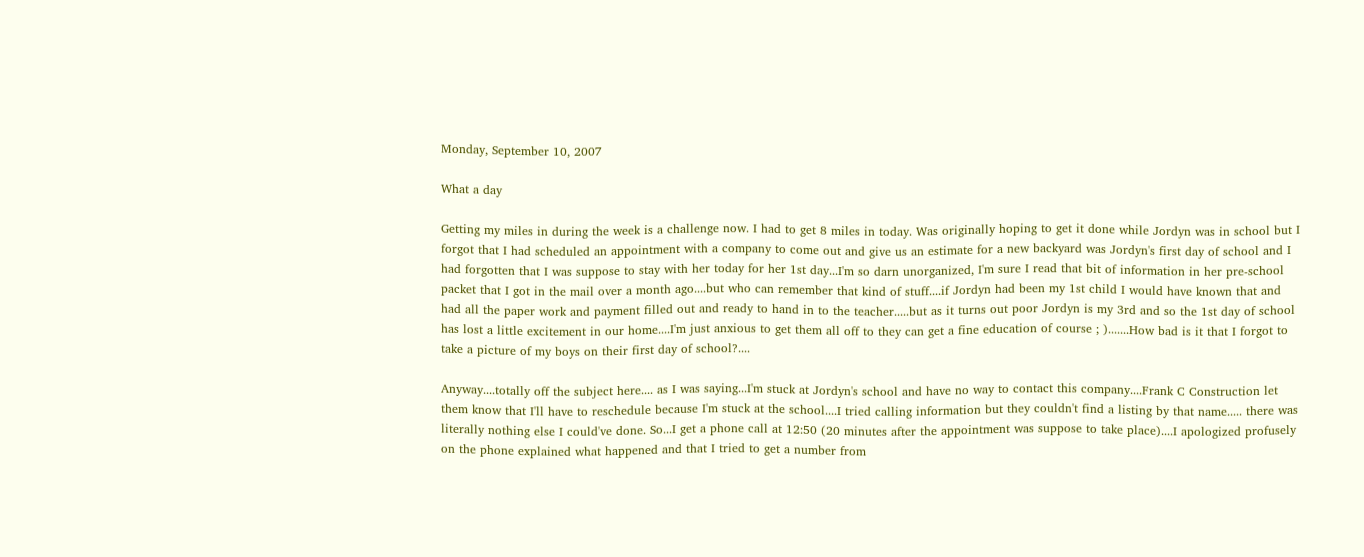Monday, September 10, 2007

What a day

Getting my miles in during the week is a challenge now. I had to get 8 miles in today. Was originally hoping to get it done while Jordyn was in school but I forgot that I had scheduled an appointment with a company to come out and give us an estimate for a new backyard was Jordyn's first day of school and I had forgotten that I was suppose to stay with her today for her 1st day...I'm so darn unorganized, I'm sure I read that bit of information in her pre-school packet that I got in the mail over a month ago....but who can remember that kind of stuff....if Jordyn had been my 1st child I would have known that and had all the paper work and payment filled out and ready to hand in to the teacher.....but as it turns out poor Jordyn is my 3rd and so the 1st day of school has lost a little excitement in our home....I'm just anxious to get them all off to they can get a fine education of course ; ).......How bad is it that I forgot to take a picture of my boys on their first day of school?....

Anyway....totally off the subject here.... as I was saying...I'm stuck at Jordyn's school and have no way to contact this company....Frank C Construction let them know that I'll have to reschedule because I'm stuck at the school....I tried calling information but they couldn't find a listing by that name..... there was literally nothing else I could've done. So...I get a phone call at 12:50 (20 minutes after the appointment was suppose to take place)....I apologized profusely on the phone explained what happened and that I tried to get a number from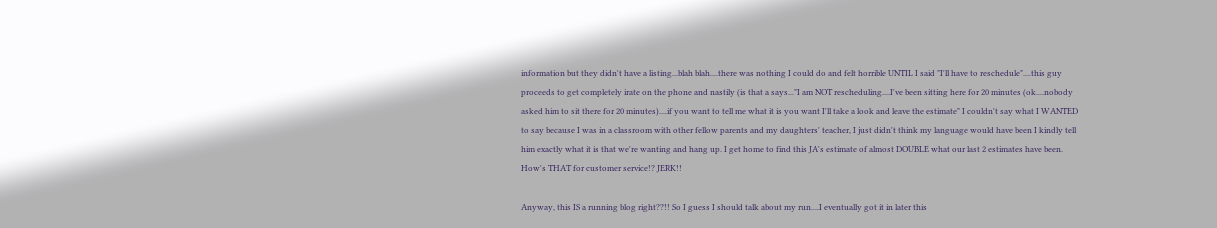information but they didn't have a listing...blah blah....there was nothing I could do and felt horrible UNTIL I said "I'll have to reschedule"....this guy proceeds to get completely irate on the phone and nastily (is that a says..."I am NOT rescheduling....I've been sitting here for 20 minutes (ok....nobody asked him to sit there for 20 minutes)....if you want to tell me what it is you want I'll take a look and leave the estimate" I couldn't say what I WANTED to say because I was in a classroom with other fellow parents and my daughters' teacher, I just didn't think my language would have been I kindly tell him exactly what it is that we're wanting and hang up. I get home to find this JA's estimate of almost DOUBLE what our last 2 estimates have been. How's THAT for customer service!? JERK!!

Anyway, this IS a running blog right??!! So I guess I should talk about my run....I eventually got it in later this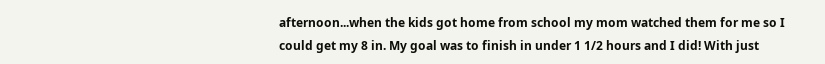afternoon...when the kids got home from school my mom watched them for me so I could get my 8 in. My goal was to finish in under 1 1/2 hours and I did! With just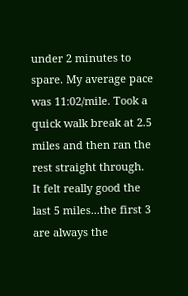under 2 minutes to spare. My average pace was 11:02/mile. Took a quick walk break at 2.5 miles and then ran the rest straight through. It felt really good the last 5 miles...the first 3 are always the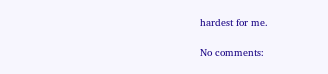hardest for me.

No comments: